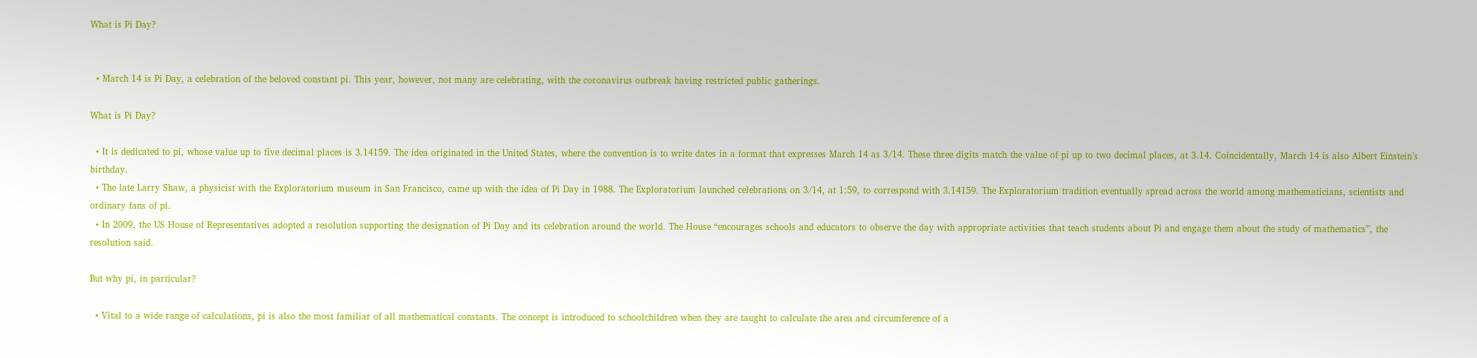What is Pi Day?


  • March 14 is Pi Day, a celebration of the beloved constant pi. This year, however, not many are celebrating, with the coronavirus outbreak having restricted public gatherings.

What is Pi Day?

  • It is dedicated to pi, whose value up to five decimal places is 3.14159. The idea originated in the United States, where the convention is to write dates in a format that expresses March 14 as 3/14. These three digits match the value of pi up to two decimal places, at 3.14. Coincidentally, March 14 is also Albert Einstein’s birthday.
  • The late Larry Shaw, a physicist with the Exploratorium museum in San Francisco, came up with the idea of Pi Day in 1988. The Exploratorium launched celebrations on 3/14, at 1:59, to correspond with 3.14159. The Exploratorium tradition eventually spread across the world among mathematicians, scientists and ordinary fans of pi.
  • In 2009, the US House of Representatives adopted a resolution supporting the designation of Pi Day and its celebration around the world. The House “encourages schools and educators to observe the day with appropriate activities that teach students about Pi and engage them about the study of mathematics”, the resolution said.

But why pi, in particular?

  • Vital to a wide range of calculations, pi is also the most familiar of all mathematical constants. The concept is introduced to schoolchildren when they are taught to calculate the area and circumference of a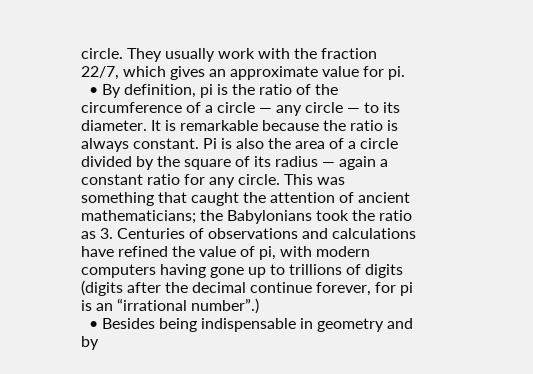circle. They usually work with the fraction 22/7, which gives an approximate value for pi.
  • By definition, pi is the ratio of the circumference of a circle — any circle — to its diameter. It is remarkable because the ratio is always constant. Pi is also the area of a circle divided by the square of its radius — again a constant ratio for any circle. This was something that caught the attention of ancient mathematicians; the Babylonians took the ratio as 3. Centuries of observations and calculations have refined the value of pi, with modern computers having gone up to trillions of digits (digits after the decimal continue forever, for pi is an “irrational number”.)
  • Besides being indispensable in geometry and by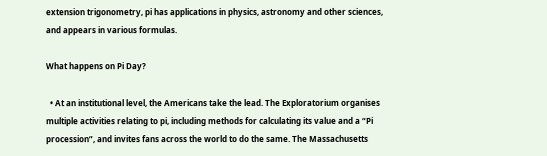extension trigonometry, pi has applications in physics, astronomy and other sciences, and appears in various formulas.

What happens on Pi Day?

  • At an institutional level, the Americans take the lead. The Exploratorium organises multiple activities relating to pi, including methods for calculating its value and a “Pi procession”, and invites fans across the world to do the same. The Massachusetts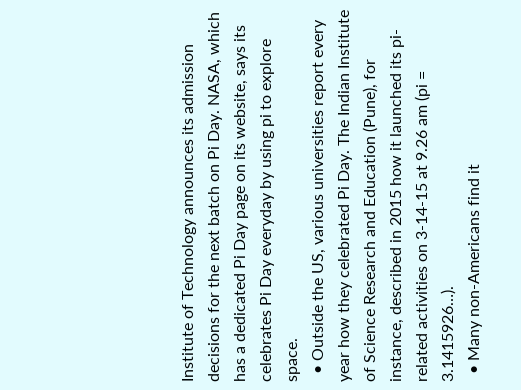Institute of Technology announces its admission decisions for the next batch on Pi Day. NASA, which has a dedicated Pi Day page on its website, says its celebrates Pi Day everyday by using pi to explore space.
  • Outside the US, various universities report every year how they celebrated Pi Day. The Indian Institute of Science Research and Education (Pune), for instance, described in 2015 how it launched its pi-related activities on 3-14-15 at 9.26 am (pi = 3.1415926…).
  • Many non-Americans find it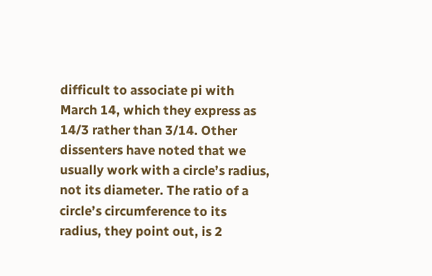difficult to associate pi with March 14, which they express as 14/3 rather than 3/14. Other dissenters have noted that we usually work with a circle’s radius, not its diameter. The ratio of a circle’s circumference to its radius, they point out, is 2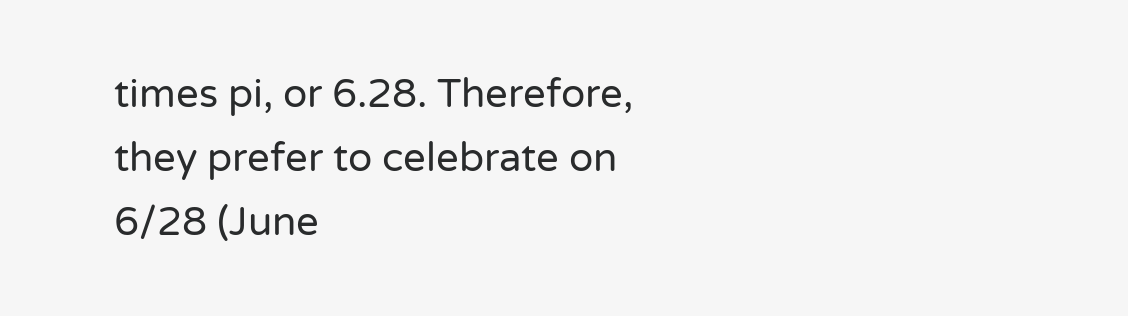times pi, or 6.28. Therefore, they prefer to celebrate on 6/28 (June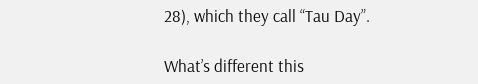28), which they call “Tau Day”.

What’s different this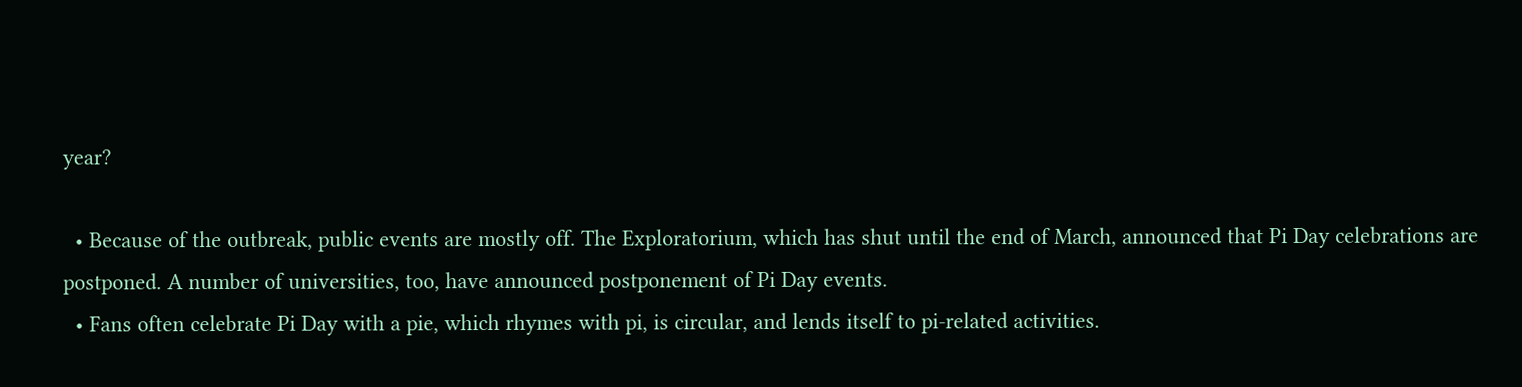year?

  • Because of the outbreak, public events are mostly off. The Exploratorium, which has shut until the end of March, announced that Pi Day celebrations are postponed. A number of universities, too, have announced postponement of Pi Day events.
  • Fans often celebrate Pi Day with a pie, which rhymes with pi, is circular, and lends itself to pi-related activities.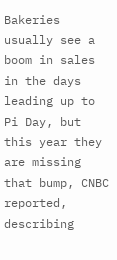Bakeries usually see a boom in sales in the days leading up to Pi Day, but this year they are missing that bump, CNBC reported, describing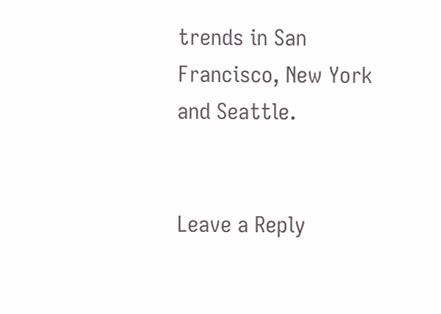trends in San Francisco, New York and Seattle.


Leave a Reply